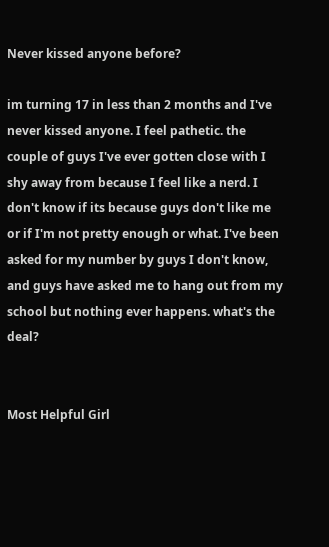Never kissed anyone before?

im turning 17 in less than 2 months and I've never kissed anyone. I feel pathetic. the couple of guys I've ever gotten close with I shy away from because I feel like a nerd. I don't know if its because guys don't like me or if I'm not pretty enough or what. I've been asked for my number by guys I don't know, and guys have asked me to hang out from my school but nothing ever happens. what's the deal?


Most Helpful Girl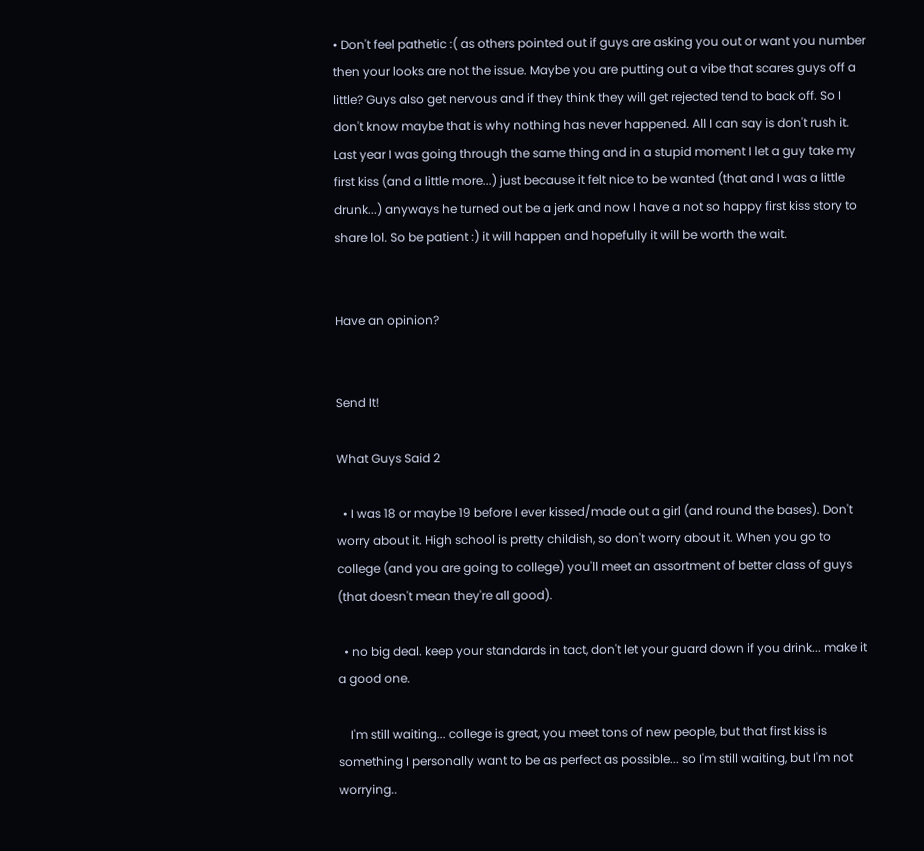• Don't feel pathetic :( as others pointed out if guys are asking you out or want you number then your looks are not the issue. Maybe you are putting out a vibe that scares guys off a little? Guys also get nervous and if they think they will get rejected tend to back off. So I don't know maybe that is why nothing has never happened. All I can say is don't rush it. Last year I was going through the same thing and in a stupid moment I let a guy take my first kiss (and a little more...) just because it felt nice to be wanted (that and I was a little drunk...) anyways he turned out be a jerk and now I have a not so happy first kiss story to share lol. So be patient :) it will happen and hopefully it will be worth the wait.


Have an opinion?


Send It!

What Guys Said 2

  • I was 18 or maybe 19 before I ever kissed/made out a girl (and round the bases). Don't worry about it. High school is pretty childish, so don't worry about it. When you go to college (and you are going to college) you'll meet an assortment of better class of guys (that doesn't mean they're all good).

  • no big deal. keep your standards in tact, don't let your guard down if you drink... make it a good one.

    I'm still waiting... college is great, you meet tons of new people, but that first kiss is something I personally want to be as perfect as possible... so I'm still waiting, but I'm not worrying..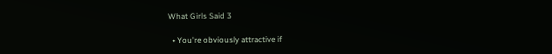What Girls Said 3

  • You're obviously attractive if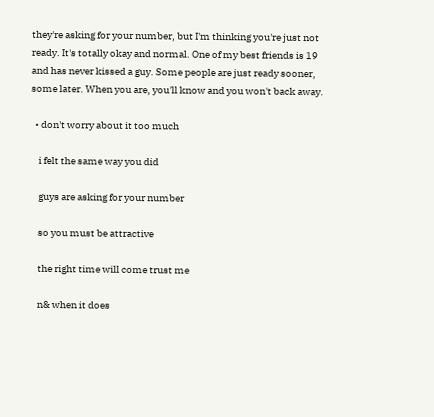they're asking for your number, but I'm thinking you're just not ready. It's totally okay and normal. One of my best friends is 19 and has never kissed a guy. Some people are just ready sooner, some later. When you are, you'll know and you won't back away.

  • don't worry about it too much

    i felt the same way you did

    guys are asking for your number

    so you must be attractive

    the right time will come trust me

    n& when it does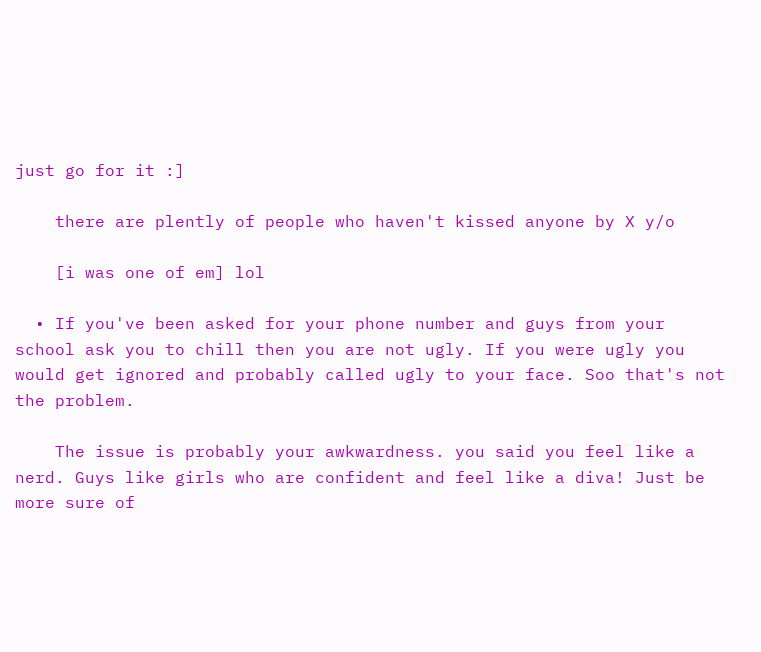just go for it :]

    there are plently of people who haven't kissed anyone by X y/o

    [i was one of em] lol

  • If you've been asked for your phone number and guys from your school ask you to chill then you are not ugly. If you were ugly you would get ignored and probably called ugly to your face. Soo that's not the problem.

    The issue is probably your awkwardness. you said you feel like a nerd. Guys like girls who are confident and feel like a diva! Just be more sure of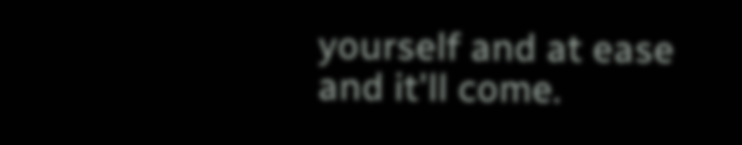yourself and at ease and it'll come.